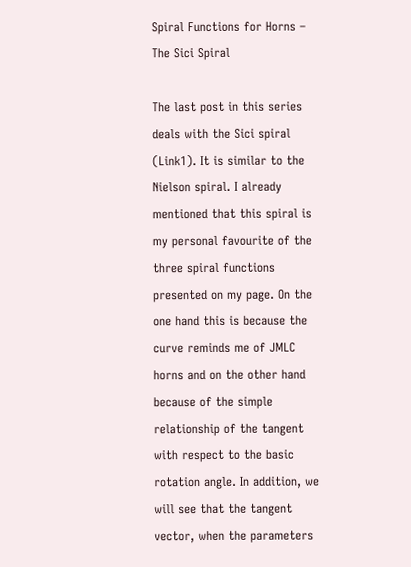Spiral Functions for Horns – The Sici Spiral

The last post in this series deals with the Sici spiral (Link1). It is similar to the Nielson spiral. I already mentioned that this spiral is my personal favourite of the three spiral functions presented on my page. On the one hand this is because the curve reminds me of JMLC horns and on the other hand because of the simple relationship of the tangent with respect to the basic rotation angle. In addition, we will see that the tangent vector, when the parameters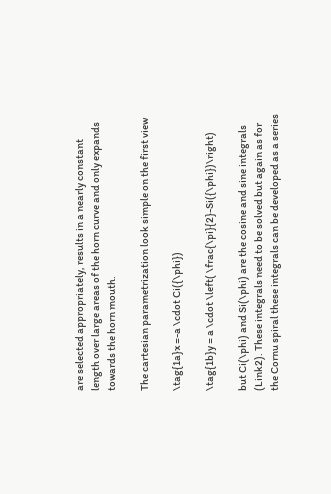are selected appropriately, results in a nearly constant length over large areas of the horn curve and only expands towards the horn mouth.

The cartesian parametrization look simple on the first view

\tag{1a}x =-a \cdot Ci({\phi})

\tag{1b}y = a \cdot \left( \frac{\pi}{2}-Si({\phi})\right)

but Ci(\phi) and Si(\phi) are the cosine and sine integrals (Link2). These integrals need to be solved but again as for the Cornu spiral these integrals can be developed as a series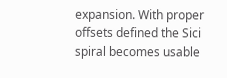expansion. With proper offsets defined the Sici spiral becomes usable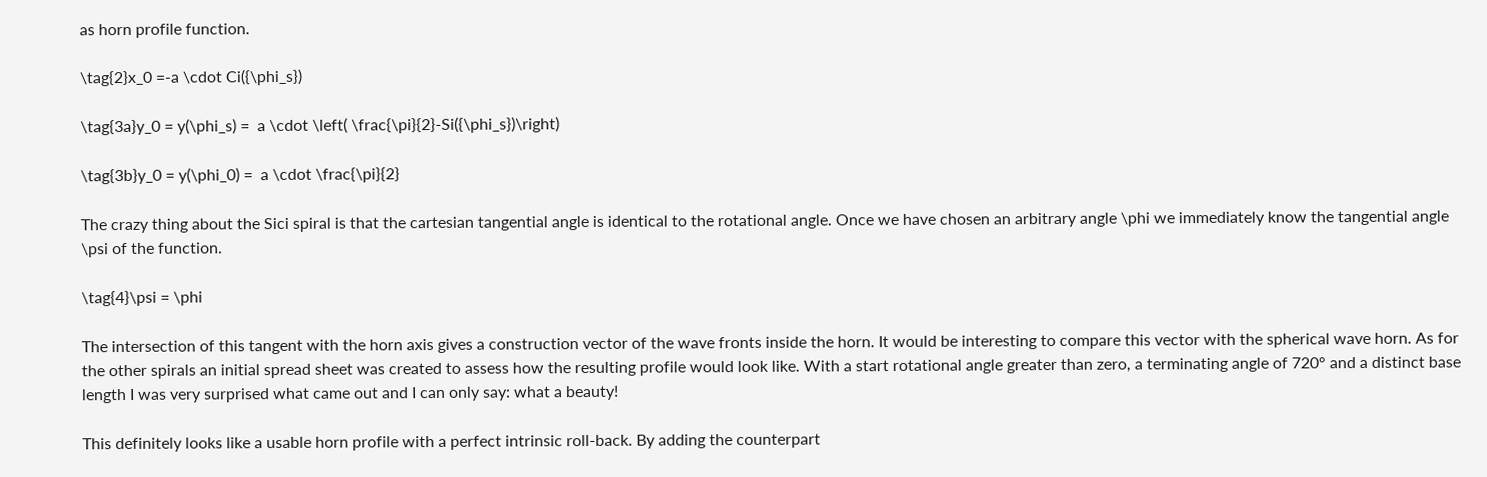as horn profile function.

\tag{2}x_0 =-a \cdot Ci({\phi_s})

\tag{3a}y_0 = y(\phi_s) =  a \cdot \left( \frac{\pi}{2}-Si({\phi_s})\right)

\tag{3b}y_0 = y(\phi_0) =  a \cdot \frac{\pi}{2}

The crazy thing about the Sici spiral is that the cartesian tangential angle is identical to the rotational angle. Once we have chosen an arbitrary angle \phi we immediately know the tangential angle \psi of the function.

\tag{4}\psi = \phi

The intersection of this tangent with the horn axis gives a construction vector of the wave fronts inside the horn. It would be interesting to compare this vector with the spherical wave horn. As for the other spirals an initial spread sheet was created to assess how the resulting profile would look like. With a start rotational angle greater than zero, a terminating angle of 720° and a distinct base length I was very surprised what came out and I can only say: what a beauty!

This definitely looks like a usable horn profile with a perfect intrinsic roll-back. By adding the counterpart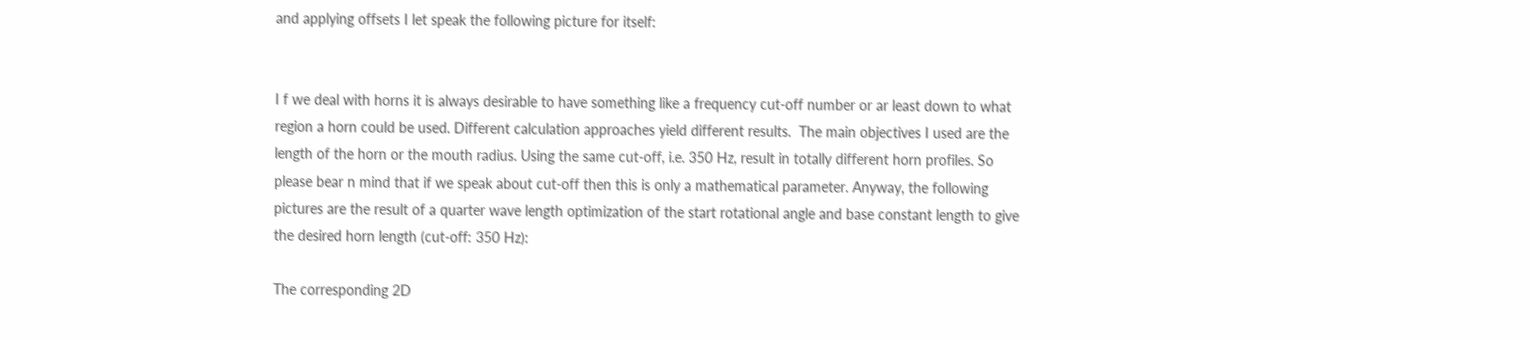and applying offsets I let speak the following picture for itself:


I f we deal with horns it is always desirable to have something like a frequency cut-off number or ar least down to what region a horn could be used. Different calculation approaches yield different results.  The main objectives I used are the length of the horn or the mouth radius. Using the same cut-off, i.e. 350 Hz, result in totally different horn profiles. So please bear n mind that if we speak about cut-off then this is only a mathematical parameter. Anyway, the following pictures are the result of a quarter wave length optimization of the start rotational angle and base constant length to give the desired horn length (cut-off: 350 Hz):

The corresponding 2D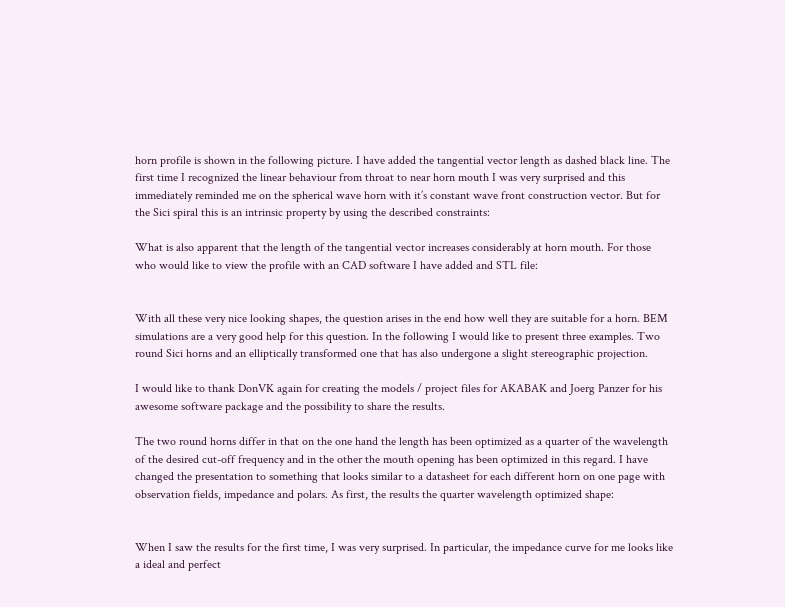horn profile is shown in the following picture. I have added the tangential vector length as dashed black line. The first time I recognized the linear behaviour from throat to near horn mouth I was very surprised and this immediately reminded me on the spherical wave horn with it’s constant wave front construction vector. But for the Sici spiral this is an intrinsic property by using the described constraints:

What is also apparent that the length of the tangential vector increases considerably at horn mouth. For those who would like to view the profile with an CAD software I have added and STL file:


With all these very nice looking shapes, the question arises in the end how well they are suitable for a horn. BEM simulations are a very good help for this question. In the following I would like to present three examples. Two round Sici horns and an elliptically transformed one that has also undergone a slight stereographic projection.

I would like to thank DonVK again for creating the models / project files for AKABAK and Joerg Panzer for his awesome software package and the possibility to share the results.

The two round horns differ in that on the one hand the length has been optimized as a quarter of the wavelength of the desired cut-off frequency and in the other the mouth opening has been optimized in this regard. I have changed the presentation to something that looks similar to a datasheet for each different horn on one page with observation fields, impedance and polars. As first, the results the quarter wavelength optimized shape:


When I saw the results for the first time, I was very surprised. In particular, the impedance curve for me looks like a ideal and perfect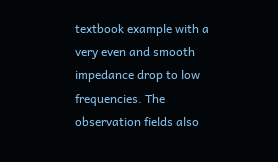textbook example with a very even and smooth impedance drop to low frequencies. The observation fields also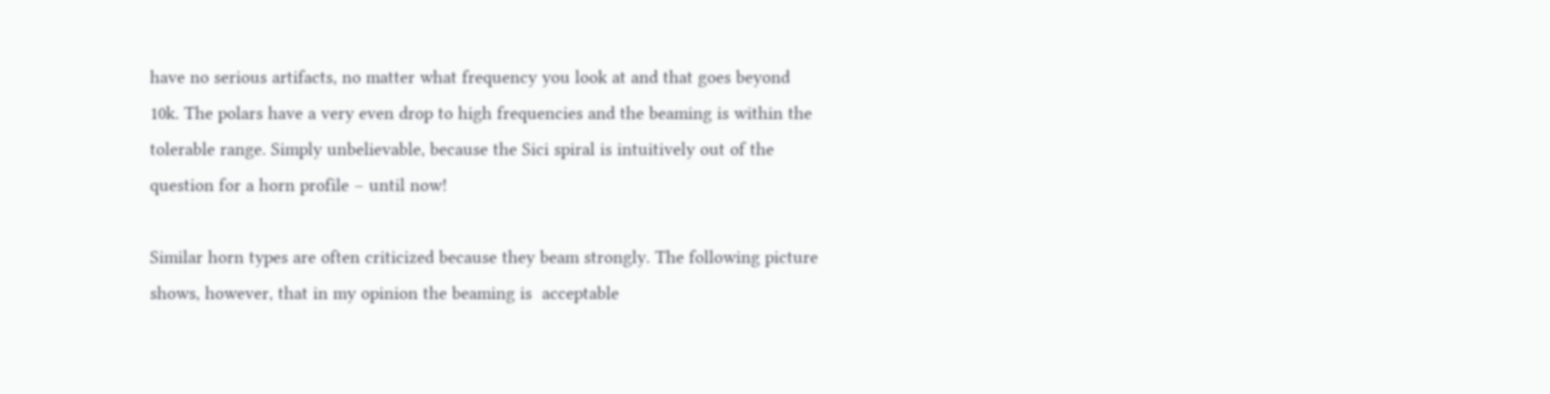have no serious artifacts, no matter what frequency you look at and that goes beyond 10k. The polars have a very even drop to high frequencies and the beaming is within the tolerable range. Simply unbelievable, because the Sici spiral is intuitively out of the question for a horn profile – until now!

Similar horn types are often criticized because they beam strongly. The following picture shows, however, that in my opinion the beaming is  acceptable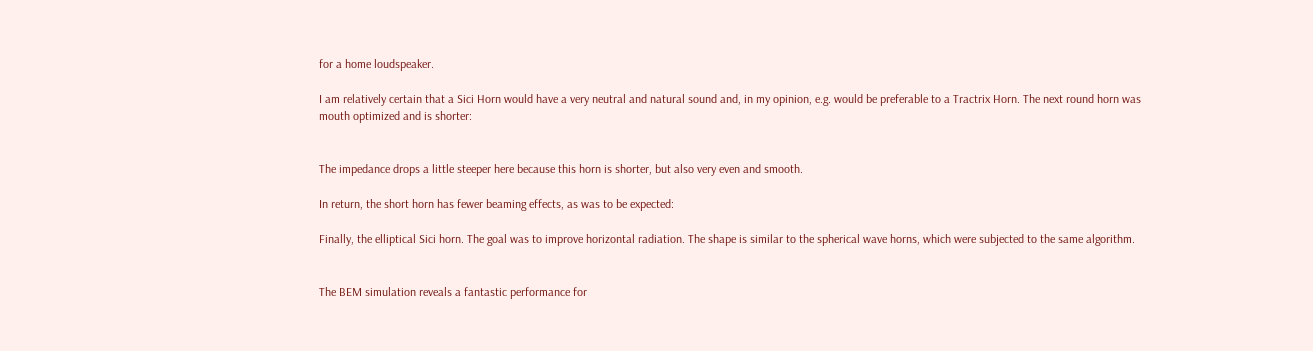for a home loudspeaker.

I am relatively certain that a Sici Horn would have a very neutral and natural sound and, in my opinion, e.g. would be preferable to a Tractrix Horn. The next round horn was mouth optimized and is shorter:


The impedance drops a little steeper here because this horn is shorter, but also very even and smooth.

In return, the short horn has fewer beaming effects, as was to be expected:

Finally, the elliptical Sici horn. The goal was to improve horizontal radiation. The shape is similar to the spherical wave horns, which were subjected to the same algorithm.


The BEM simulation reveals a fantastic performance for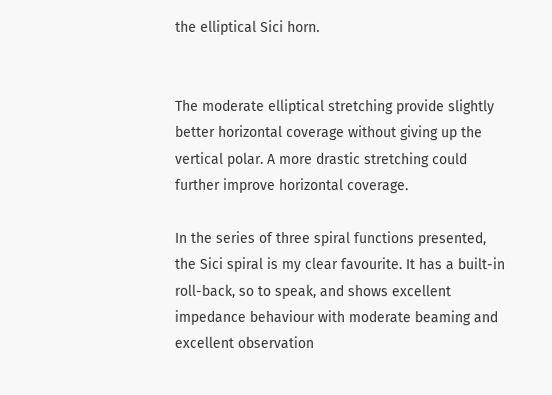the elliptical Sici horn.


The moderate elliptical stretching provide slightly better horizontal coverage without giving up the vertical polar. A more drastic stretching could further improve horizontal coverage.

In the series of three spiral functions presented, the Sici spiral is my clear favourite. It has a built-in roll-back, so to speak, and shows excellent impedance behaviour with moderate beaming and excellent observation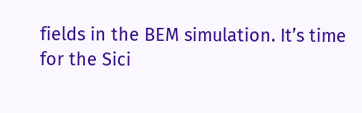fields in the BEM simulation. It’s time for the Sici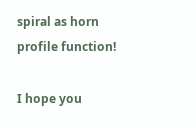spiral as horn profile function!

I hope you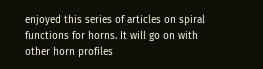enjoyed this series of articles on spiral functions for horns. It will go on with other horn profiles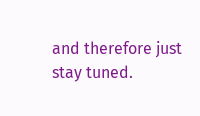and therefore just stay tuned.